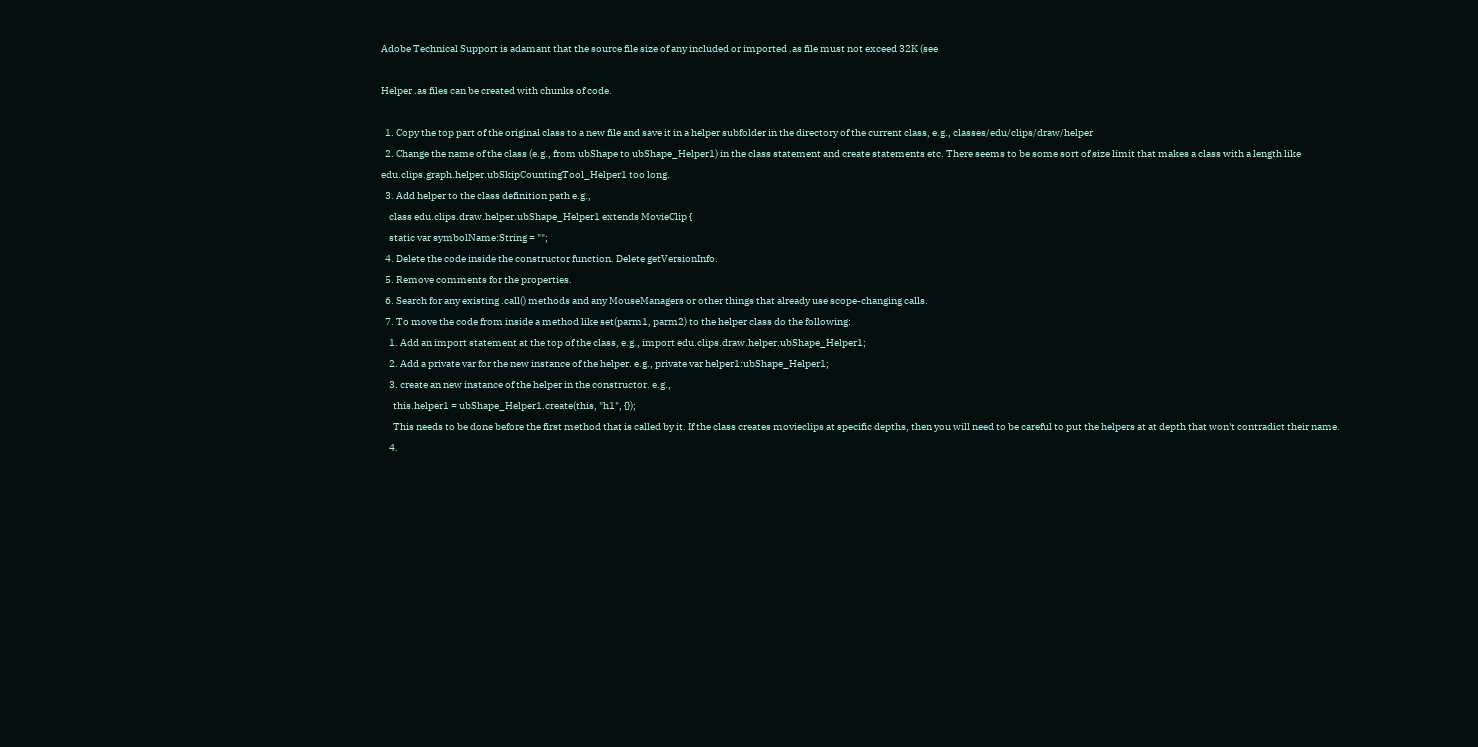Adobe Technical Support is adamant that the source file size of any included or imported .as file must not exceed 32K (see

Helper .as files can be created with chunks of code.

  1. Copy the top part of the original class to a new file and save it in a helper subfolder in the directory of the current class, e.g., classes/edu/clips/draw/helper
  2. Change the name of the class (e.g., from ubShape to ubShape_Helper1) in the class statement and create statements etc. There seems to be some sort of size limit that makes a class with a length like edu.clips.graph.helper.ubSkipCountingTool_Helper1 too long.
  3. Add helper to the class definition path e.g.,
    class edu.clips.draw.helper.ubShape_Helper1 extends MovieClip {
    static var symbolName:String = "";
  4. Delete the code inside the constructor function. Delete getVersionInfo.
  5. Remove comments for the properties.
  6. Search for any existing .call() methods and any MouseManagers or other things that already use scope-changing calls.
  7. To move the code from inside a method like set(parm1, parm2) to the helper class do the following:
    1. Add an import statement at the top of the class, e.g., import edu.clips.draw.helper.ubShape_Helper1;
    2. Add a private var for the new instance of the helper. e.g., private var helper1:ubShape_Helper1;
    3. create an new instance of the helper in the constructor. e.g.,
      this.helper1 = ubShape_Helper1.create(this, "h1", {});
      This needs to be done before the first method that is called by it. If the class creates movieclips at specific depths, then you will need to be careful to put the helpers at at depth that won't contradict their name.
    4.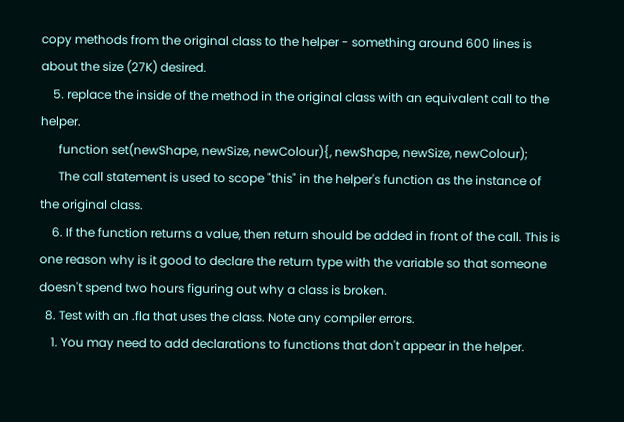copy methods from the original class to the helper - something around 600 lines is about the size (27K) desired.
    5. replace the inside of the method in the original class with an equivalent call to the helper.
      function set(newShape, newSize, newColour){, newShape, newSize, newColour);
      The call statement is used to scope "this" in the helper's function as the instance of the original class.
    6. If the function returns a value, then return should be added in front of the call. This is one reason why is it good to declare the return type with the variable so that someone doesn't spend two hours figuring out why a class is broken.
  8. Test with an .fla that uses the class. Note any compiler errors.
    1. You may need to add declarations to functions that don't appear in the helper.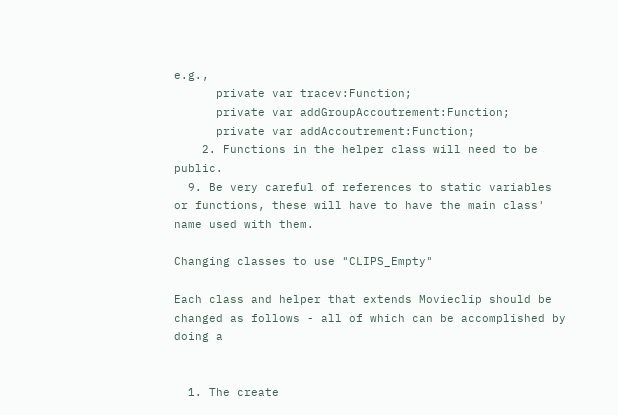e.g.,
      private var tracev:Function;
      private var addGroupAccoutrement:Function;
      private var addAccoutrement:Function;
    2. Functions in the helper class will need to be public.
  9. Be very careful of references to static variables or functions, these will have to have the main class' name used with them.

Changing classes to use "CLIPS_Empty"

Each class and helper that extends Movieclip should be changed as follows - all of which can be accomplished by doing a


  1. The create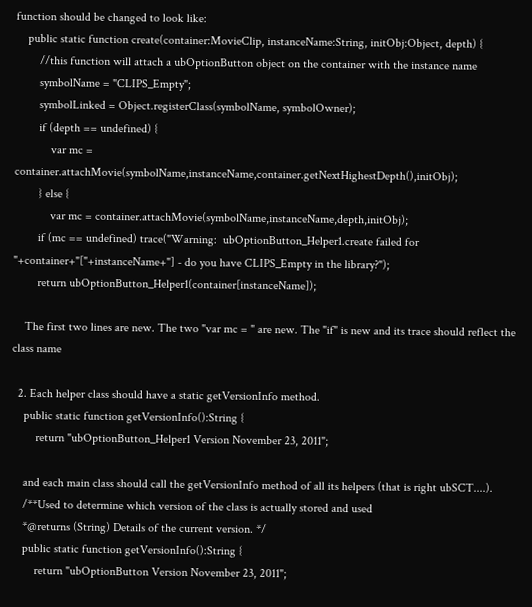function should be changed to look like:
    public static function create(container:MovieClip, instanceName:String, initObj:Object, depth) {
        //this function will attach a ubOptionButton object on the container with the instance name
        symbolName = "CLIPS_Empty";
        symbolLinked = Object.registerClass(symbolName, symbolOwner);
        if (depth == undefined) {
            var mc = container.attachMovie(symbolName,instanceName,container.getNextHighestDepth(),initObj);
        } else {
            var mc = container.attachMovie(symbolName,instanceName,depth,initObj);
        if (mc == undefined) trace("Warning:  ubOptionButton_Helper1.create failed for "+container+"["+instanceName+"] - do you have CLIPS_Empty in the library?");
        return ubOptionButton_Helper1(container[instanceName]);

    The first two lines are new. The two "var mc = " are new. The "if" is new and its trace should reflect the class name

  2. Each helper class should have a static getVersionInfo method.
    public static function getVersionInfo():String {
        return "ubOptionButton_Helper1 Version November 23, 2011";

    and each main class should call the getVersionInfo method of all its helpers (that is right ubSCT....).
    /**Used to determine which version of the class is actually stored and used
    *@returns (String) Details of the current version. */
    public static function getVersionInfo():String {
        return "ubOptionButton Version November 23, 2011";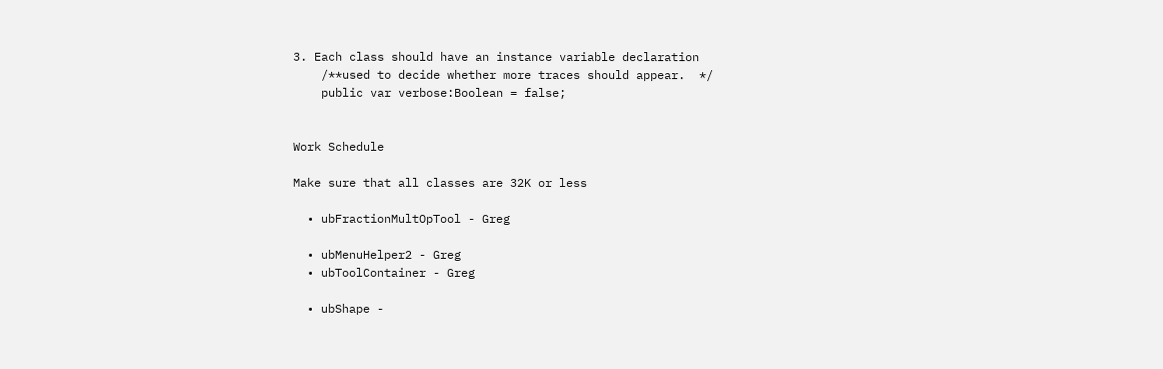3. Each class should have an instance variable declaration
    /**used to decide whether more traces should appear.  */
    public var verbose:Boolean = false;


Work Schedule

Make sure that all classes are 32K or less

  • ubFractionMultOpTool - Greg

  • ubMenuHelper2 - Greg
  • ubToolContainer - Greg

  • ubShape -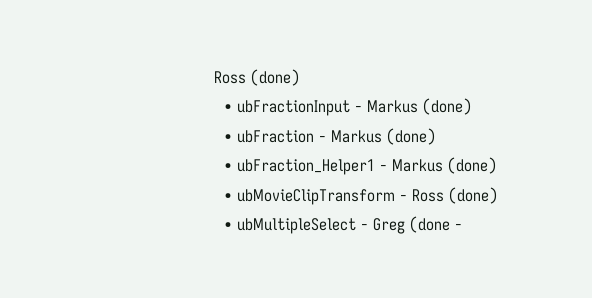Ross (done)
  • ubFractionInput - Markus (done)
  • ubFraction - Markus (done)
  • ubFraction_Helper1 - Markus (done)
  • ubMovieClipTransform - Ross (done)
  • ubMultipleSelect - Greg (done -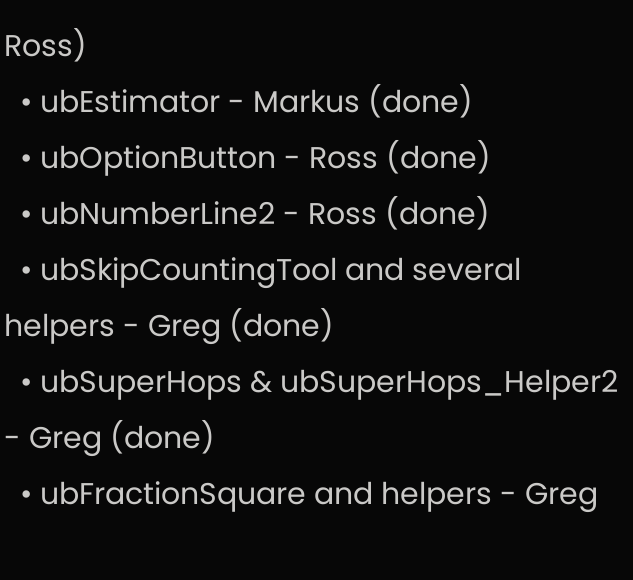Ross)
  • ubEstimator - Markus (done)
  • ubOptionButton - Ross (done)
  • ubNumberLine2 - Ross (done)
  • ubSkipCountingTool and several helpers - Greg (done)
  • ubSuperHops & ubSuperHops_Helper2 - Greg (done)
  • ubFractionSquare and helpers - Greg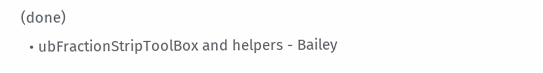(done)
  • ubFractionStripToolBox and helpers - Bailey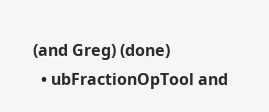(and Greg) (done)
  • ubFractionOpTool and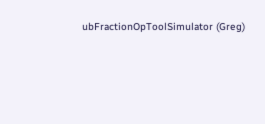ubFractionOpToolSimulator (Greg)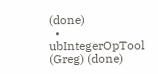(done)
  • ubIntegerOpTool (Greg) (done)